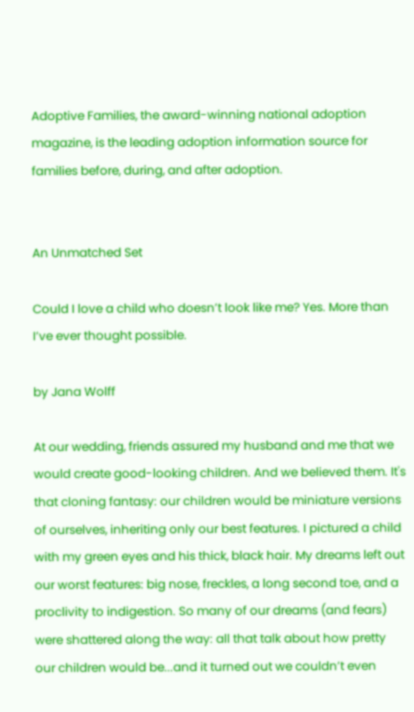Adoptive Families, the award-winning national adoption magazine, is the leading adoption information source for families before, during, and after adoption.


An Unmatched Set

Could I love a child who doesn’t look like me? Yes. More than I’ve ever thought possible.

by Jana Wolff

At our wedding, friends assured my husband and me that we would create good-looking children. And we believed them. It's that cloning fantasy: our children would be miniature versions of ourselves, inheriting only our best features. I pictured a child with my green eyes and his thick, black hair. My dreams left out our worst features: big nose, freckles, a long second toe, and a proclivity to indigestion. So many of our dreams (and fears) were shattered along the way: all that talk about how pretty our children would be...and it turned out we couldn’t even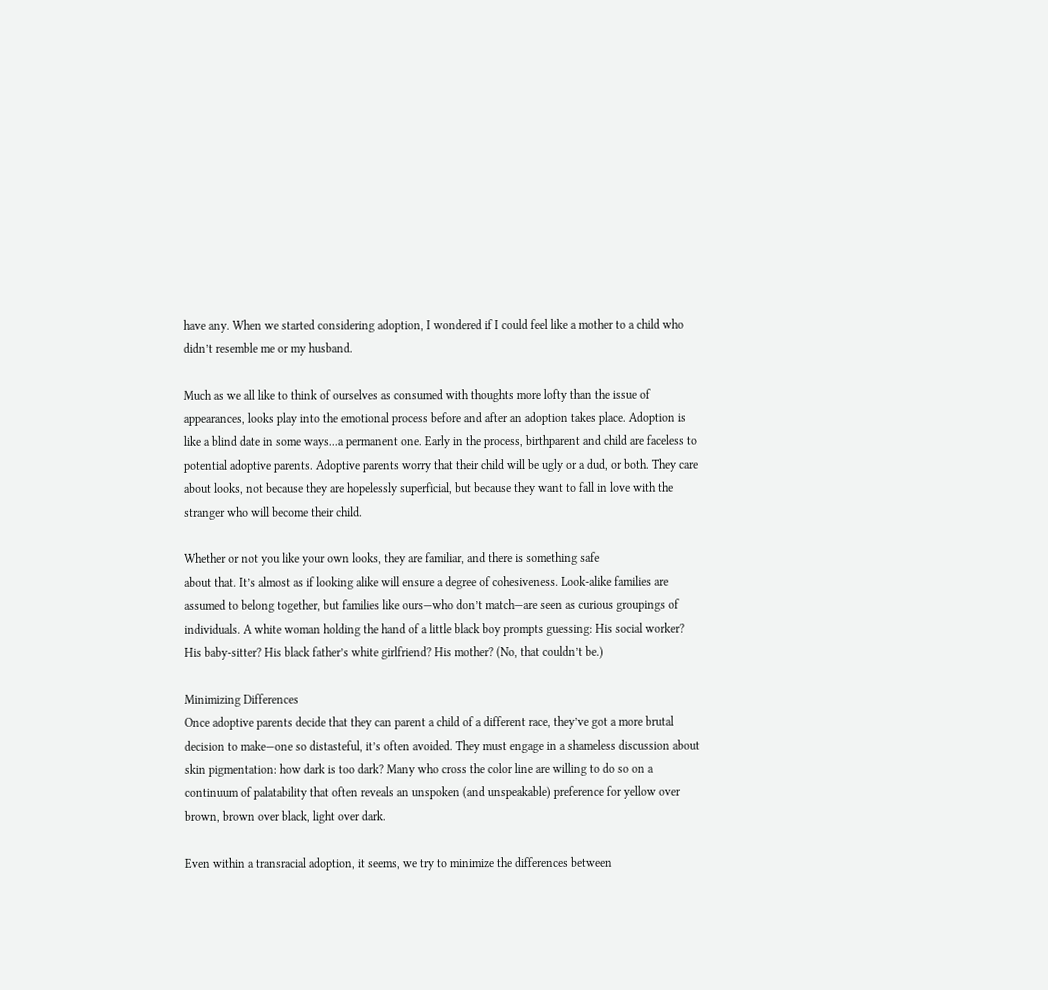have any. When we started considering adoption, I wondered if I could feel like a mother to a child who didn’t resemble me or my husband.

Much as we all like to think of ourselves as consumed with thoughts more lofty than the issue of appearances, looks play into the emotional process before and after an adoption takes place. Adoption is like a blind date in some ways...a permanent one. Early in the process, birthparent and child are faceless to potential adoptive parents. Adoptive parents worry that their child will be ugly or a dud, or both. They care about looks, not because they are hopelessly superficial, but because they want to fall in love with the stranger who will become their child.

Whether or not you like your own looks, they are familiar, and there is something safe
about that. It’s almost as if looking alike will ensure a degree of cohesiveness. Look-alike families are assumed to belong together, but families like ours—who don’t match—are seen as curious groupings of individuals. A white woman holding the hand of a little black boy prompts guessing: His social worker? His baby-sitter? His black father’s white girlfriend? His mother? (No, that couldn’t be.)

Minimizing Differences
Once adoptive parents decide that they can parent a child of a different race, they’ve got a more brutal decision to make—one so distasteful, it’s often avoided. They must engage in a shameless discussion about skin pigmentation: how dark is too dark? Many who cross the color line are willing to do so on a continuum of palatability that often reveals an unspoken (and unspeakable) preference for yellow over brown, brown over black, light over dark.

Even within a transracial adoption, it seems, we try to minimize the differences between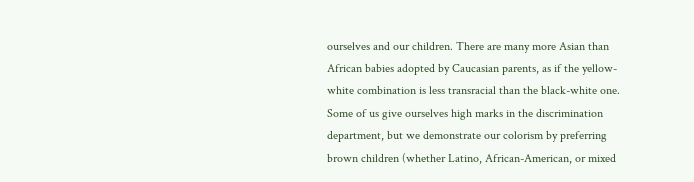ourselves and our children. There are many more Asian than African babies adopted by Caucasian parents, as if the yellow-white combination is less transracial than the black-white one. Some of us give ourselves high marks in the discrimination department, but we demonstrate our colorism by preferring brown children (whether Latino, African-American, or mixed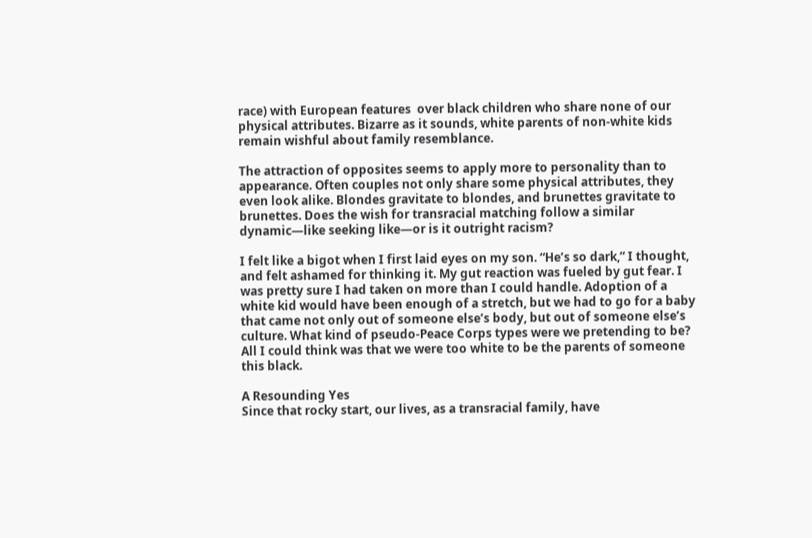race) with European features  over black children who share none of our physical attributes. Bizarre as it sounds, white parents of non-white kids remain wishful about family resemblance.

The attraction of opposites seems to apply more to personality than to appearance. Often couples not only share some physical attributes, they even look alike. Blondes gravitate to blondes, and brunettes gravitate to brunettes. Does the wish for transracial matching follow a similar dynamic—like seeking like—or is it outright racism?

I felt like a bigot when I first laid eyes on my son. “He’s so dark,” I thought, and felt ashamed for thinking it. My gut reaction was fueled by gut fear. I was pretty sure I had taken on more than I could handle. Adoption of a white kid would have been enough of a stretch, but we had to go for a baby that came not only out of someone else’s body, but out of someone else’s culture. What kind of pseudo-Peace Corps types were we pretending to be? All I could think was that we were too white to be the parents of someone this black.

A Resounding Yes
Since that rocky start, our lives, as a transracial family, have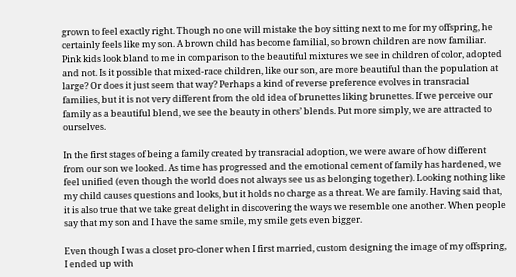grown to feel exactly right. Though no one will mistake the boy sitting next to me for my offspring, he certainly feels like my son. A brown child has become familial, so brown children are now familiar. Pink kids look bland to me in comparison to the beautiful mixtures we see in children of color, adopted and not. Is it possible that mixed-race children, like our son, are more beautiful than the population at large? Or does it just seem that way? Perhaps a kind of reverse preference evolves in transracial families, but it is not very different from the old idea of brunettes liking brunettes. If we perceive our family as a beautiful blend, we see the beauty in others’ blends. Put more simply, we are attracted to ourselves.

In the first stages of being a family created by transracial adoption, we were aware of how different from our son we looked. As time has progressed and the emotional cement of family has hardened, we feel unified (even though the world does not always see us as belonging together). Looking nothing like my child causes questions and looks, but it holds no charge as a threat. We are family. Having said that, it is also true that we take great delight in discovering the ways we resemble one another. When people say that my son and I have the same smile, my smile gets even bigger.

Even though I was a closet pro-cloner when I first married, custom designing the image of my offspring, I ended up with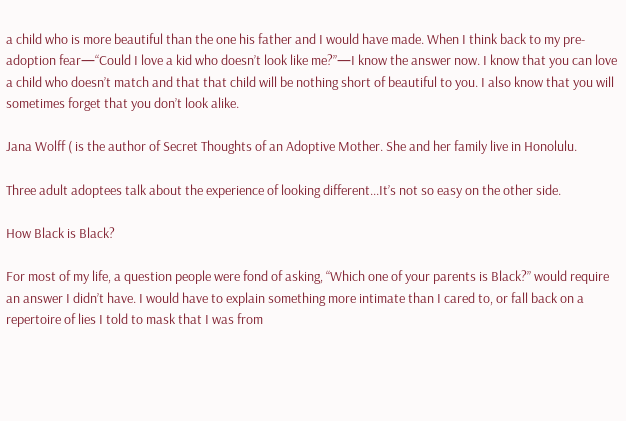a child who is more beautiful than the one his father and I would have made. When I think back to my pre-adoption fear—“Could I love a kid who doesn’t look like me?”—I know the answer now. I know that you can love a child who doesn’t match and that that child will be nothing short of beautiful to you. I also know that you will sometimes forget that you don’t look alike.

Jana Wolff ( is the author of Secret Thoughts of an Adoptive Mother. She and her family live in Honolulu.

Three adult adoptees talk about the experience of looking different...It’s not so easy on the other side.

How Black is Black?

For most of my life, a question people were fond of asking, “Which one of your parents is Black?” would require an answer I didn’t have. I would have to explain something more intimate than I cared to, or fall back on a repertoire of lies I told to mask that I was from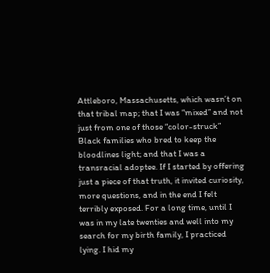Attleboro, Massachusetts, which wasn’t on that tribal map; that I was “mixed” and not just from one of those “color-struck” Black families who bred to keep the bloodlines light; and that I was a transracial adoptee. If I started by offering just a piece of that truth, it invited curiosity, more questions, and in the end I felt terribly exposed. For a long time, until I was in my late twenties and well into my search for my birth family, I practiced lying. I hid my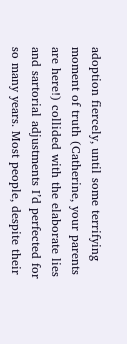adoption fiercely, until some terrifying moment of truth (Catherine, your parents are here!) collided with the elaborate lies and sartorial adjustments I’d perfected for so many years. Most people, despite their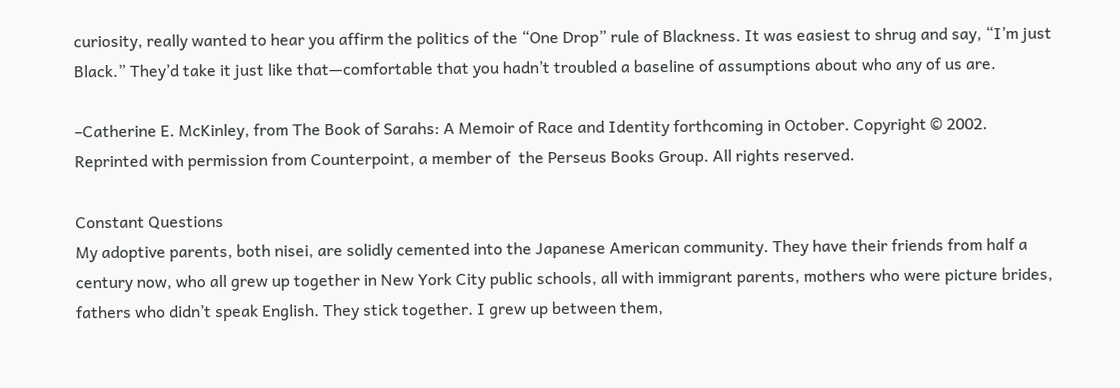curiosity, really wanted to hear you affirm the politics of the “One Drop” rule of Blackness. It was easiest to shrug and say, “I’m just Black.” They’d take it just like that—comfortable that you hadn’t troubled a baseline of assumptions about who any of us are.

–Catherine E. McKinley, from The Book of Sarahs: A Memoir of Race and Identity forthcoming in October. Copyright © 2002. Reprinted with permission from Counterpoint, a member of  the Perseus Books Group. All rights reserved.

Constant Questions
My adoptive parents, both nisei, are solidly cemented into the Japanese American community. They have their friends from half a century now, who all grew up together in New York City public schools, all with immigrant parents, mothers who were picture brides, fathers who didn’t speak English. They stick together. I grew up between them,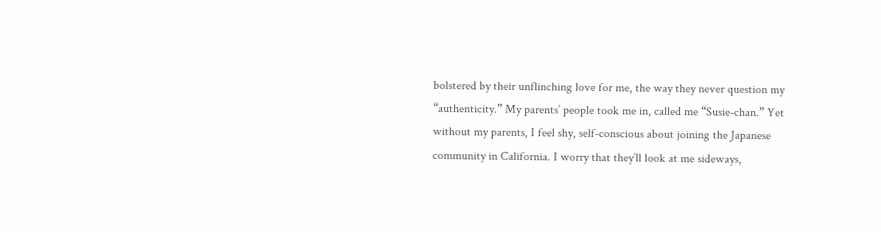bolstered by their unflinching love for me, the way they never question my “authenticity.” My parents’ people took me in, called me “Susie-chan.” Yet without my parents, I feel shy, self-conscious about joining the Japanese community in California. I worry that they’ll look at me sideways,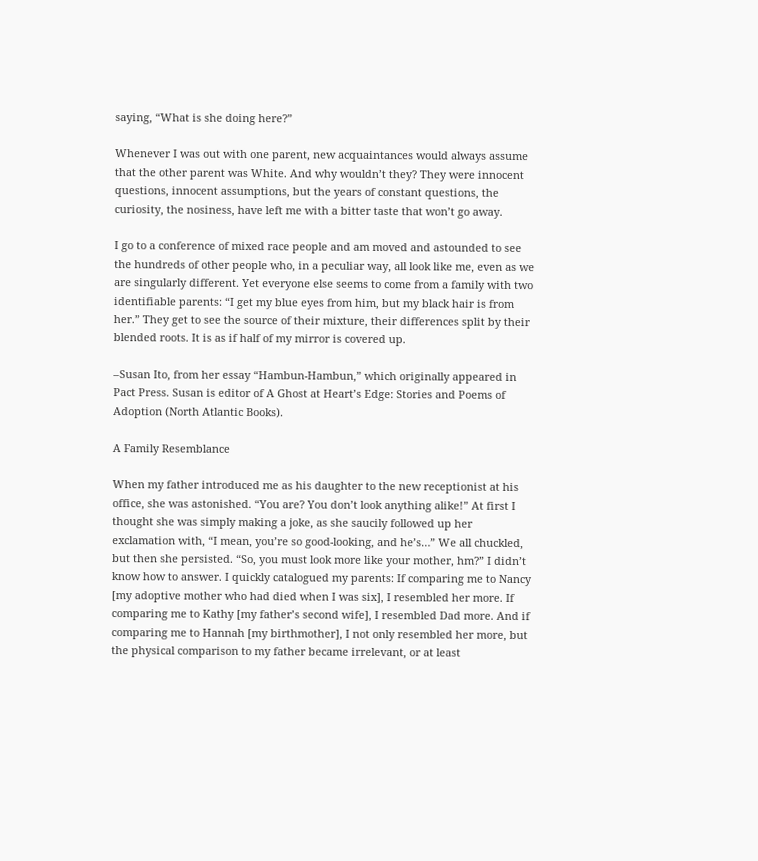saying, “What is she doing here?”

Whenever I was out with one parent, new acquaintances would always assume that the other parent was White. And why wouldn’t they? They were innocent questions, innocent assumptions, but the years of constant questions, the curiosity, the nosiness, have left me with a bitter taste that won’t go away.

I go to a conference of mixed race people and am moved and astounded to see the hundreds of other people who, in a peculiar way, all look like me, even as we are singularly different. Yet everyone else seems to come from a family with two identifiable parents: “I get my blue eyes from him, but my black hair is from her.” They get to see the source of their mixture, their differences split by their blended roots. It is as if half of my mirror is covered up.

–Susan Ito, from her essay “Hambun-Hambun,” which originally appeared in Pact Press. Susan is editor of A Ghost at Heart’s Edge: Stories and Poems of Adoption (North Atlantic Books).

A Family Resemblance

When my father introduced me as his daughter to the new receptionist at his office, she was astonished. “You are? You don’t look anything alike!” At first I thought she was simply making a joke, as she saucily followed up her exclamation with, “I mean, you’re so good-looking, and he’s…” We all chuckled, but then she persisted. “So, you must look more like your mother, hm?” I didn’t know how to answer. I quickly catalogued my parents: If comparing me to Nancy [my adoptive mother who had died when I was six], I resembled her more. If comparing me to Kathy [my father’s second wife], I resembled Dad more. And if comparing me to Hannah [my birthmother], I not only resembled her more, but the physical comparison to my father became irrelevant, or at least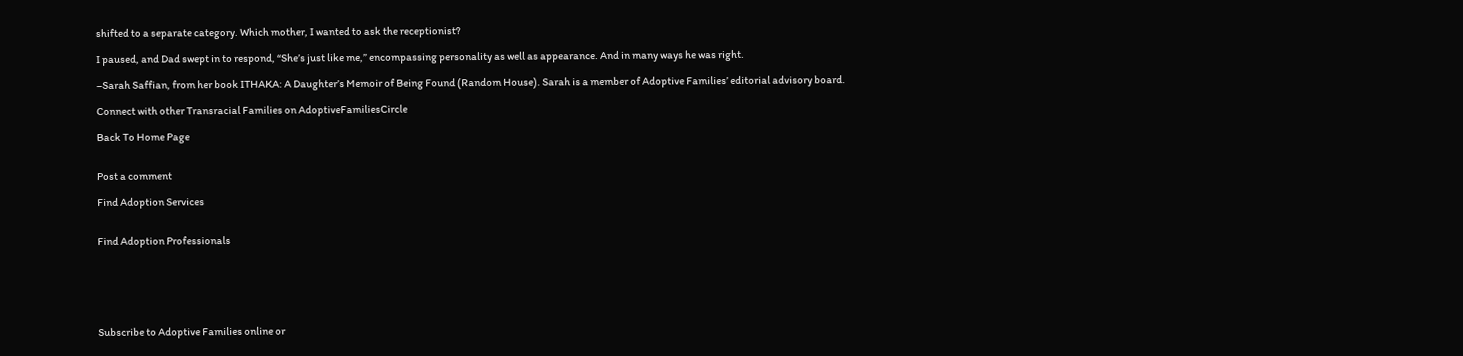shifted to a separate category. Which mother, I wanted to ask the receptionist?

I paused, and Dad swept in to respond, “She’s just like me,” encompassing personality as well as appearance. And in many ways he was right.

–Sarah Saffian, from her book ITHAKA: A Daughter’s Memoir of Being Found (Random House). Sarah is a member of Adoptive Families’ editorial advisory board.

Connect with other Transracial Families on AdoptiveFamiliesCircle

Back To Home Page


Post a comment

Find Adoption Services


Find Adoption Professionals






Subscribe to Adoptive Families online or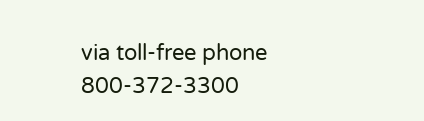via toll-free phone 800-372-3300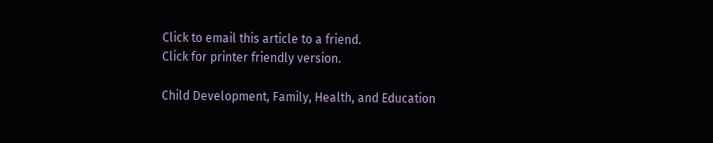Click to email this article to a friend.
Click for printer friendly version.

Child Development, Family, Health, and Education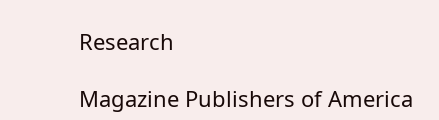Research

Magazine Publishers of America